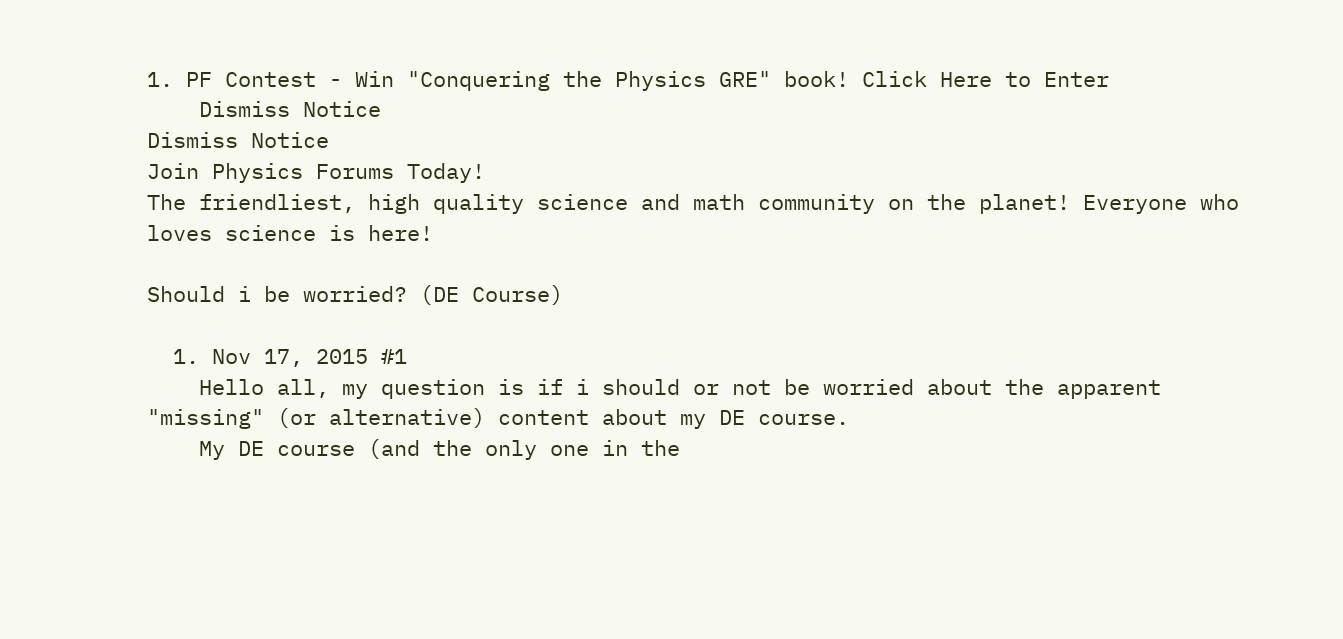1. PF Contest - Win "Conquering the Physics GRE" book! Click Here to Enter
    Dismiss Notice
Dismiss Notice
Join Physics Forums Today!
The friendliest, high quality science and math community on the planet! Everyone who loves science is here!

Should i be worried? (DE Course)

  1. Nov 17, 2015 #1
    Hello all, my question is if i should or not be worried about the apparent "missing" (or alternative) content about my DE course.
    My DE course (and the only one in the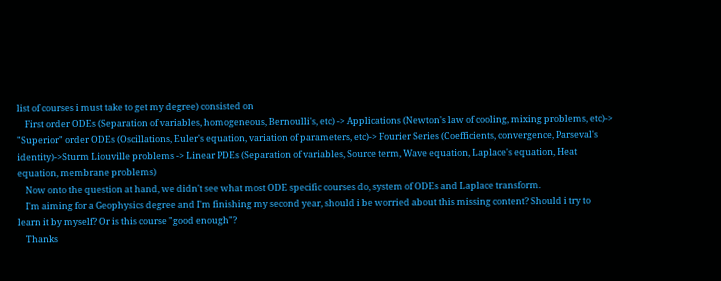list of courses i must take to get my degree) consisted on
    First order ODEs (Separation of variables, homogeneous, Bernoulli's, etc) -> Applications (Newton's law of cooling, mixing problems, etc)-> "Superior" order ODEs (Oscillations, Euler's equation, variation of parameters, etc)-> Fourier Series (Coefficients, convergence, Parseval's identity)->Sturm Liouville problems -> Linear PDEs (Separation of variables, Source term, Wave equation, Laplace's equation, Heat equation, membrane problems)
    Now onto the question at hand, we didn't see what most ODE specific courses do, system of ODEs and Laplace transform.
    I'm aiming for a Geophysics degree and I'm finishing my second year, should i be worried about this missing content? Should i try to learn it by myself? Or is this course "good enough"?
    Thanks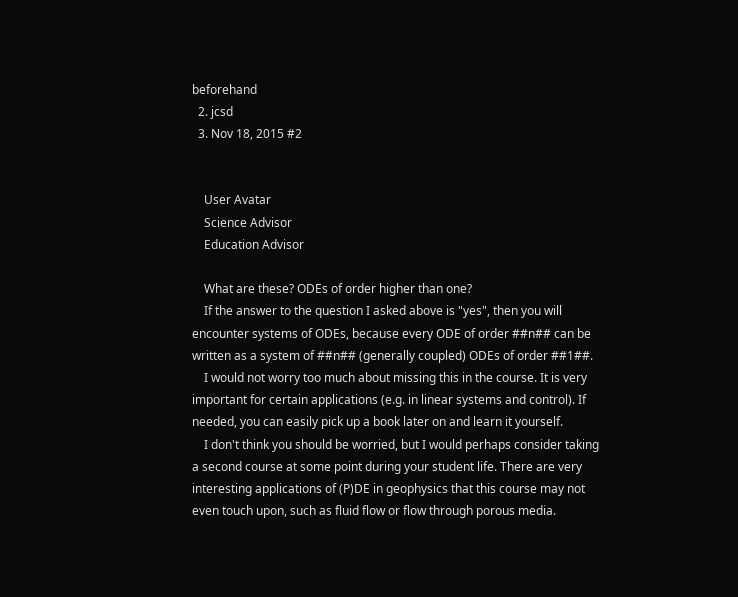beforehand
  2. jcsd
  3. Nov 18, 2015 #2


    User Avatar
    Science Advisor
    Education Advisor

    What are these? ODEs of order higher than one?
    If the answer to the question I asked above is "yes", then you will encounter systems of ODEs, because every ODE of order ##n## can be written as a system of ##n## (generally coupled) ODEs of order ##1##.
    I would not worry too much about missing this in the course. It is very important for certain applications (e.g. in linear systems and control). If needed, you can easily pick up a book later on and learn it yourself.
    I don't think you should be worried, but I would perhaps consider taking a second course at some point during your student life. There are very interesting applications of (P)DE in geophysics that this course may not even touch upon, such as fluid flow or flow through porous media.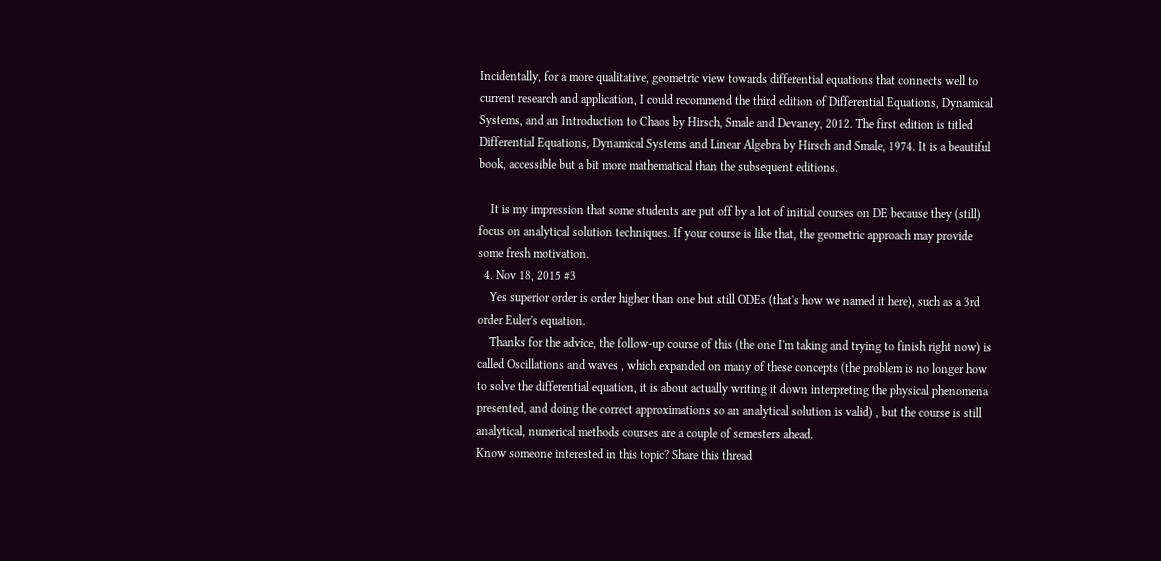Incidentally, for a more qualitative, geometric view towards differential equations that connects well to current research and application, I could recommend the third edition of Differential Equations, Dynamical Systems, and an Introduction to Chaos by Hirsch, Smale and Devaney, 2012. The first edition is titled Differential Equations, Dynamical Systems and Linear Algebra by Hirsch and Smale, 1974. It is a beautiful book, accessible but a bit more mathematical than the subsequent editions.

    It is my impression that some students are put off by a lot of initial courses on DE because they (still) focus on analytical solution techniques. If your course is like that, the geometric approach may provide some fresh motivation.
  4. Nov 18, 2015 #3
    Yes superior order is order higher than one but still ODEs (that's how we named it here), such as a 3rd order Euler's equation.
    Thanks for the advice, the follow-up course of this (the one I'm taking and trying to finish right now) is called Oscillations and waves , which expanded on many of these concepts (the problem is no longer how to solve the differential equation, it is about actually writing it down interpreting the physical phenomena presented, and doing the correct approximations so an analytical solution is valid) , but the course is still analytical, numerical methods courses are a couple of semesters ahead.
Know someone interested in this topic? Share this thread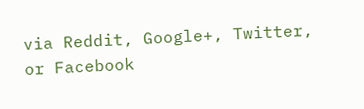via Reddit, Google+, Twitter, or Facebook